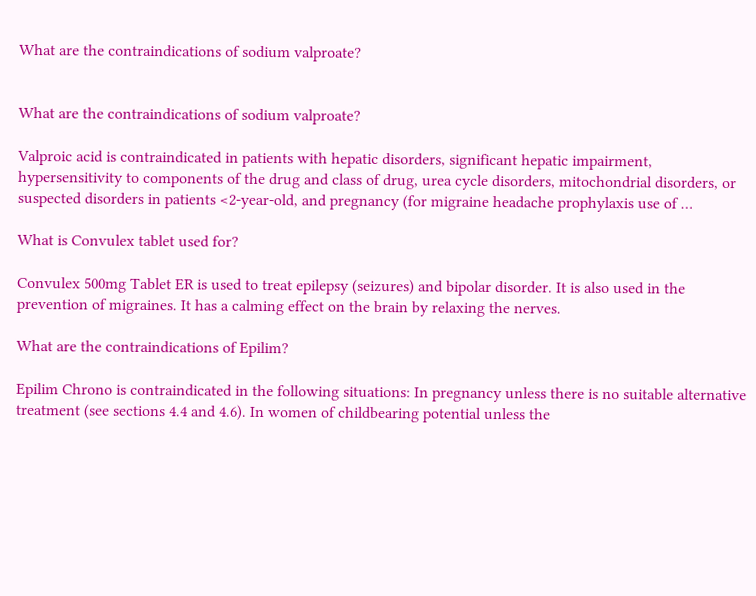What are the contraindications of sodium valproate?


What are the contraindications of sodium valproate?

Valproic acid is contraindicated in patients with hepatic disorders, significant hepatic impairment, hypersensitivity to components of the drug and class of drug, urea cycle disorders, mitochondrial disorders, or suspected disorders in patients <2-year-old, and pregnancy (for migraine headache prophylaxis use of …

What is Convulex tablet used for?

Convulex 500mg Tablet ER is used to treat epilepsy (seizures) and bipolar disorder. It is also used in the prevention of migraines. It has a calming effect on the brain by relaxing the nerves.

What are the contraindications of Epilim?

Epilim Chrono is contraindicated in the following situations: In pregnancy unless there is no suitable alternative treatment (see sections 4.4 and 4.6). In women of childbearing potential unless the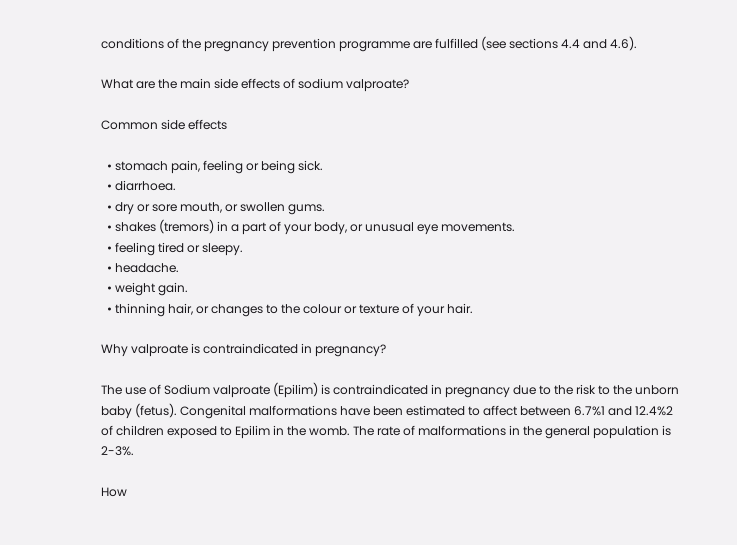conditions of the pregnancy prevention programme are fulfilled (see sections 4.4 and 4.6).

What are the main side effects of sodium valproate?

Common side effects

  • stomach pain, feeling or being sick.
  • diarrhoea.
  • dry or sore mouth, or swollen gums.
  • shakes (tremors) in a part of your body, or unusual eye movements.
  • feeling tired or sleepy.
  • headache.
  • weight gain.
  • thinning hair, or changes to the colour or texture of your hair.

Why valproate is contraindicated in pregnancy?

The use of Sodium valproate (Epilim) is contraindicated in pregnancy due to the risk to the unborn baby (fetus). Congenital malformations have been estimated to affect between 6.7%1 and 12.4%2 of children exposed to Epilim in the womb. The rate of malformations in the general population is 2-3%.

How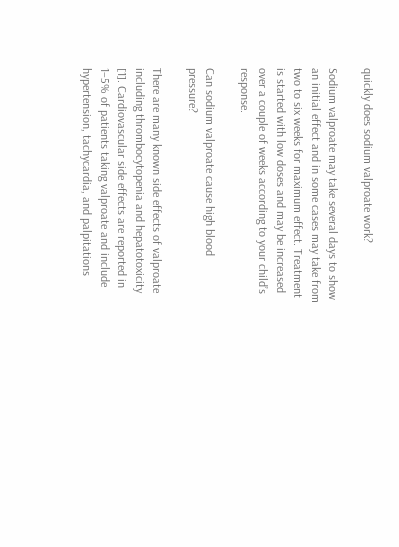quickly does sodium valproate work?

Sodium valproate may take several days to show an initial effect and in some cases may take from two to six weeks for maximum effect. Treatment is started with low doses and may be increased over a couple of weeks according to your child’s response.

Can sodium valproate cause high blood pressure?

There are many known side effects of valproate including thrombocytopenia and hepatotoxicity [1]. Cardiovascular side effects are reported in 1–5% of patients taking valproate and include hypertension, tachycardia, and palpitations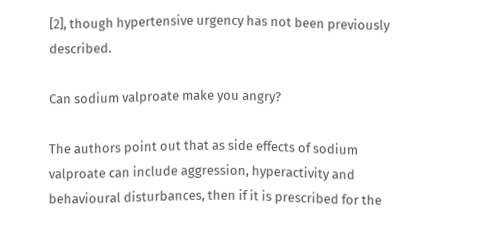[2], though hypertensive urgency has not been previously described.

Can sodium valproate make you angry?

The authors point out that as side effects of sodium valproate can include aggression, hyperactivity and behavioural disturbances, then if it is prescribed for the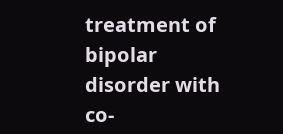treatment of bipolar disorder with co-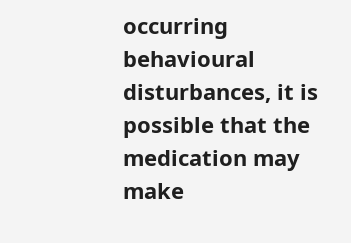occurring behavioural disturbances, it is possible that the medication may make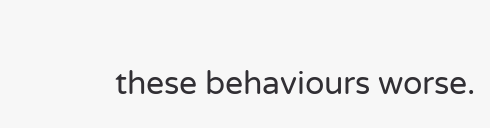these behaviours worse.